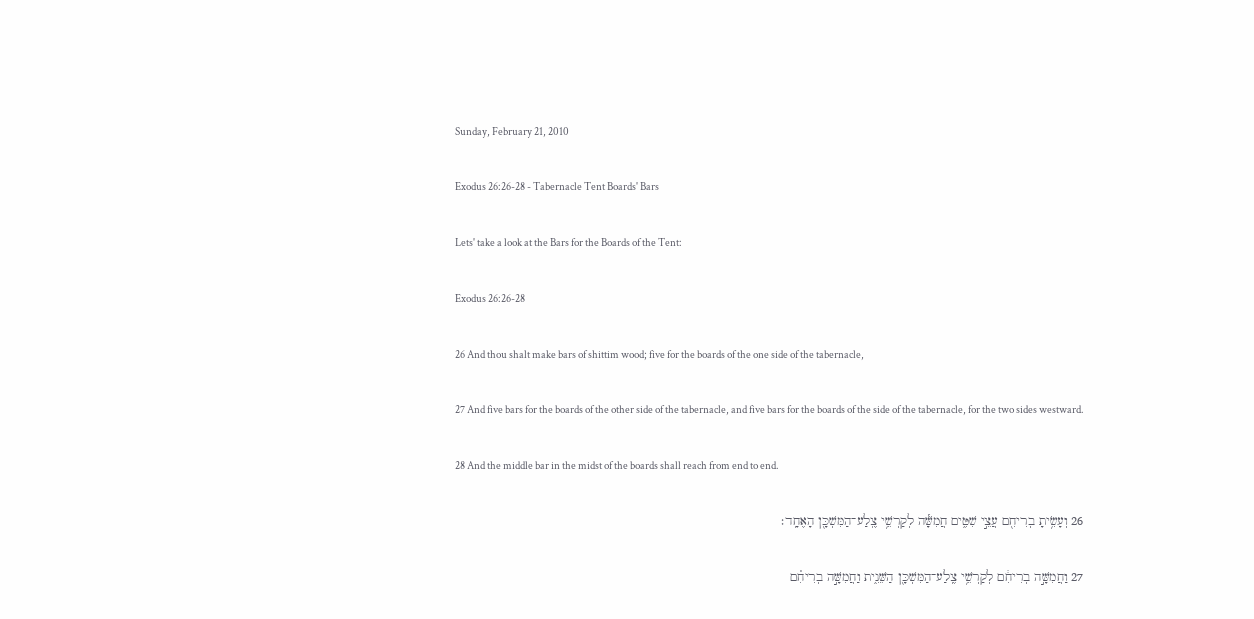Sunday, February 21, 2010

Exodus 26:26-28 - Tabernacle Tent Boards' Bars

Lets' take a look at the Bars for the Boards of the Tent:

Exodus 26:26-28

26 And thou shalt make bars of shittim wood; five for the boards of the one side of the tabernacle,

27 And five bars for the boards of the other side of the tabernacle, and five bars for the boards of the side of the tabernacle, for the two sides westward.

28 And the middle bar in the midst of the boards shall reach from end to end.

26 וְעָשִׂ֥יתָ בְרִיחִ֖ם עֲצֵ֣י שִׁטִּ֑ים חֲמִשָּׁ֕ה לְקַרְשֵׁ֥י צֶֽלַע־הַמִּשְׁכָּ֖ן הָאֶחָֽד׃

27 וַחֲמִשָּׁ֣ה בְרִיחִ֔ם לְקַרְשֵׁ֥י צֶֽלַע־הַמִּשְׁכָּ֖ן הַשֵּׁנִ֑ית וַחֲמִשָּׁ֣ה בְרִיחִ֗ם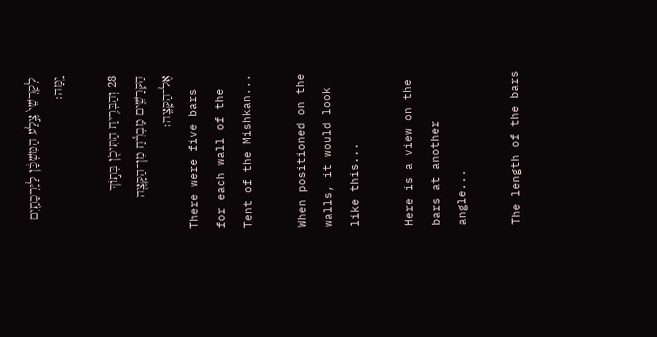לְקַרְשֵׁי֙ צֶ֣לַע הַמִּשְׁכָּ֔ן לַיַּרְכָתַ֖יִם יָֽמָּה׃

28 וְהַבְּרִ֥יחַ הַתִּיכֹ֖ן בְּת֣וֹךְ הַקְּרָשִׁ֑ים מַבְרִ֕חַ מִן־הַקָּצֶ֖ה אֶל־הַקָּצֶֽה׃
There were five bars for each wall of the Tent of the Mishkan...

When positioned on the walls, it would look like this...

Here is a view on the bars at another angle...

The length of the bars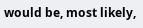would be, most likely,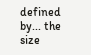defined by... the size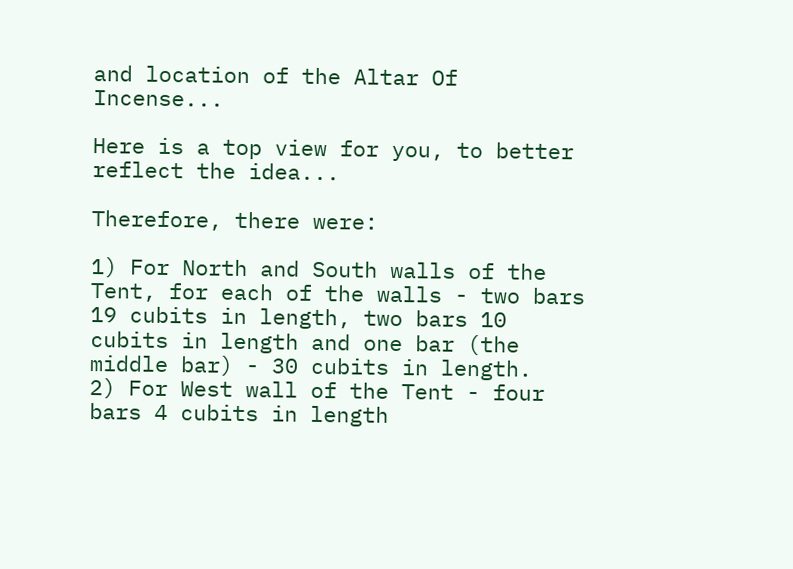and location of the Altar Of Incense...

Here is a top view for you, to better reflect the idea...

Therefore, there were:

1) For North and South walls of the Tent, for each of the walls - two bars 19 cubits in length, two bars 10 cubits in length and one bar (the middle bar) - 30 cubits in length.
2) For West wall of the Tent - four bars 4 cubits in length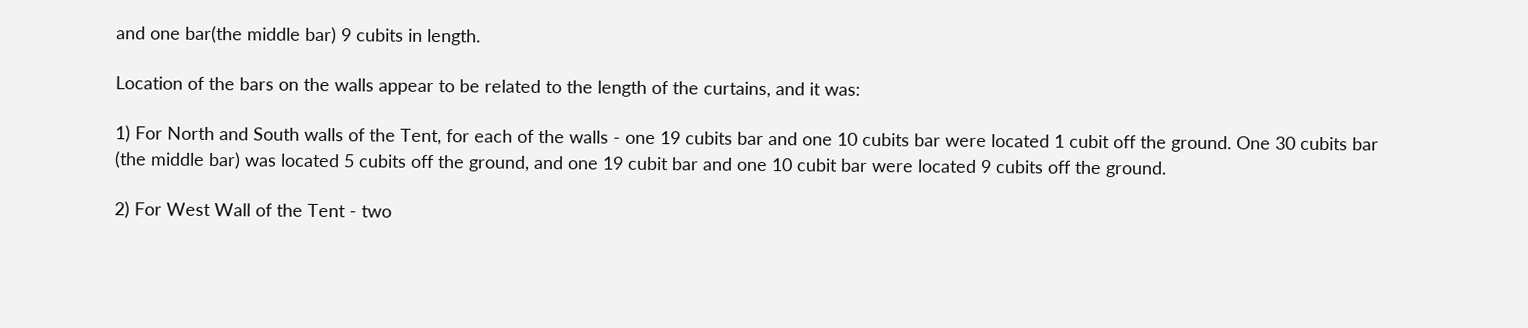and one bar(the middle bar) 9 cubits in length.

Location of the bars on the walls appear to be related to the length of the curtains, and it was:

1) For North and South walls of the Tent, for each of the walls - one 19 cubits bar and one 10 cubits bar were located 1 cubit off the ground. One 30 cubits bar (the middle bar) was located 5 cubits off the ground, and one 19 cubit bar and one 10 cubit bar were located 9 cubits off the ground.

2) For West Wall of the Tent - two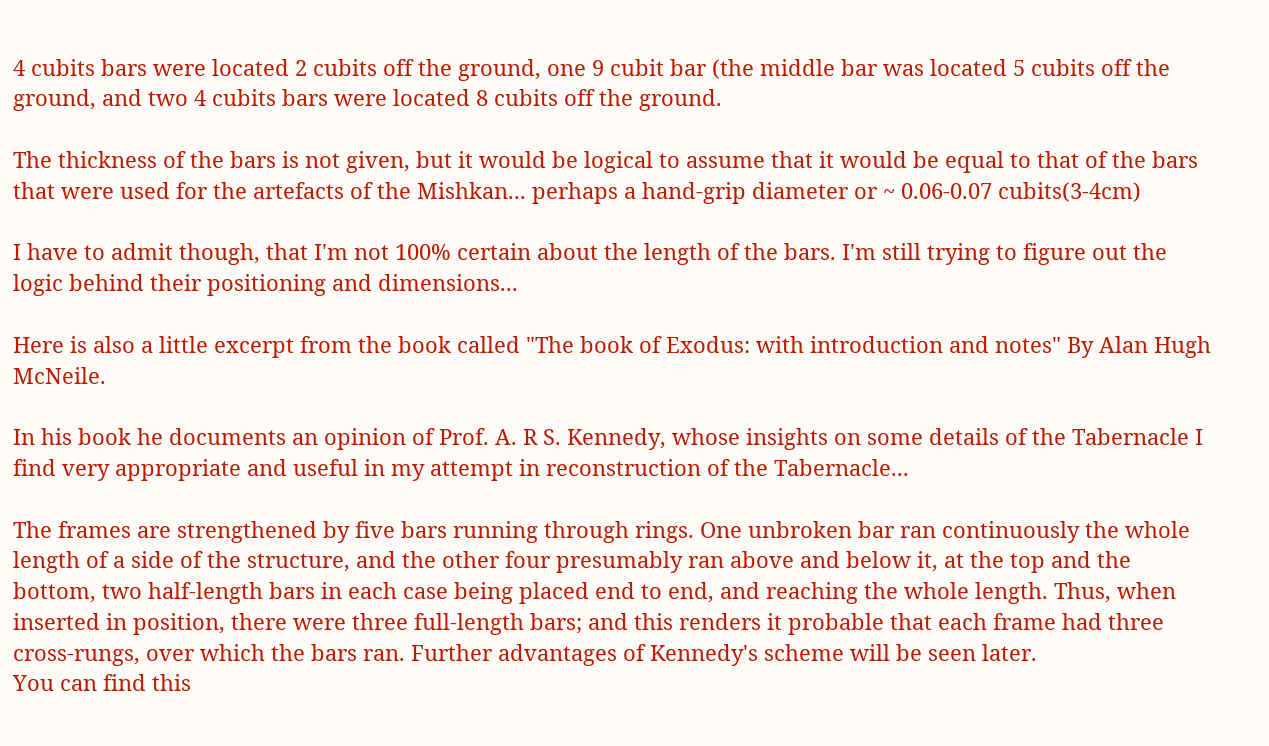4 cubits bars were located 2 cubits off the ground, one 9 cubit bar (the middle bar was located 5 cubits off the ground, and two 4 cubits bars were located 8 cubits off the ground.

The thickness of the bars is not given, but it would be logical to assume that it would be equal to that of the bars that were used for the artefacts of the Mishkan... perhaps a hand-grip diameter or ~ 0.06-0.07 cubits(3-4cm)

I have to admit though, that I'm not 100% certain about the length of the bars. I'm still trying to figure out the logic behind their positioning and dimensions...

Here is also a little excerpt from the book called "The book of Exodus: with introduction and notes" By Alan Hugh McNeile.

In his book he documents an opinion of Prof. A. R S. Kennedy, whose insights on some details of the Tabernacle I find very appropriate and useful in my attempt in reconstruction of the Tabernacle...

The frames are strengthened by five bars running through rings. One unbroken bar ran continuously the whole length of a side of the structure, and the other four presumably ran above and below it, at the top and the bottom, two half-length bars in each case being placed end to end, and reaching the whole length. Thus, when inserted in position, there were three full-length bars; and this renders it probable that each frame had three cross-rungs, over which the bars ran. Further advantages of Kennedy's scheme will be seen later.
You can find this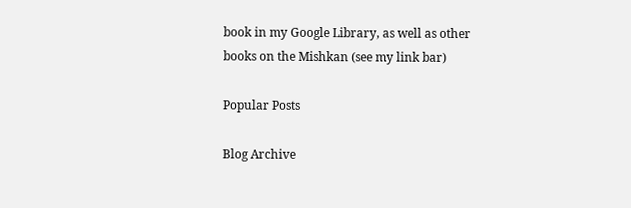book in my Google Library, as well as other books on the Mishkan (see my link bar)

Popular Posts

Blog Archive